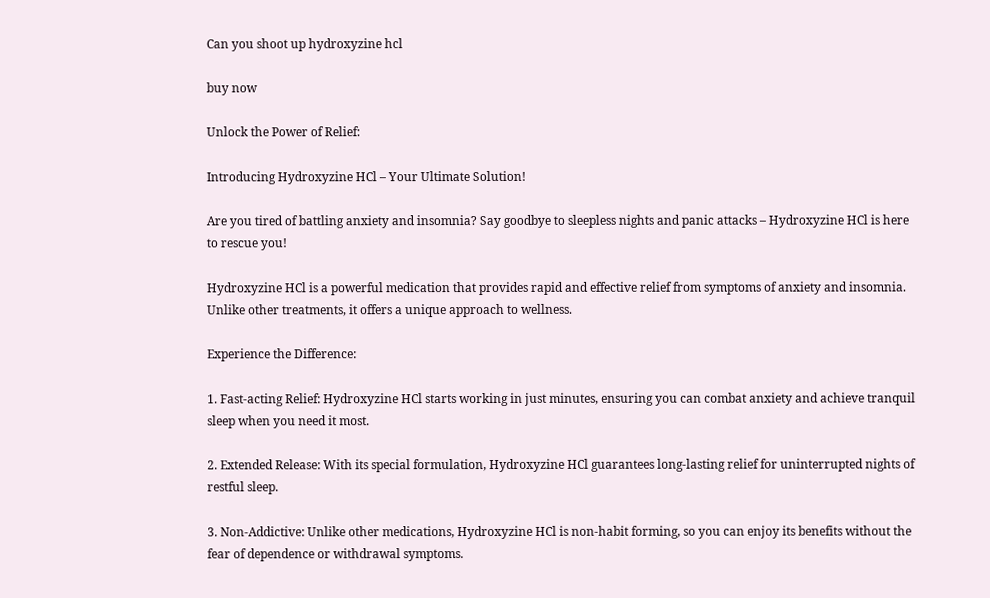Can you shoot up hydroxyzine hcl

buy now

Unlock the Power of Relief:

Introducing Hydroxyzine HCl – Your Ultimate Solution!

Are you tired of battling anxiety and insomnia? Say goodbye to sleepless nights and panic attacks – Hydroxyzine HCl is here to rescue you!

Hydroxyzine HCl is a powerful medication that provides rapid and effective relief from symptoms of anxiety and insomnia. Unlike other treatments, it offers a unique approach to wellness.

Experience the Difference:

1. Fast-acting Relief: Hydroxyzine HCl starts working in just minutes, ensuring you can combat anxiety and achieve tranquil sleep when you need it most.

2. Extended Release: With its special formulation, Hydroxyzine HCl guarantees long-lasting relief for uninterrupted nights of restful sleep.

3. Non-Addictive: Unlike other medications, Hydroxyzine HCl is non-habit forming, so you can enjoy its benefits without the fear of dependence or withdrawal symptoms.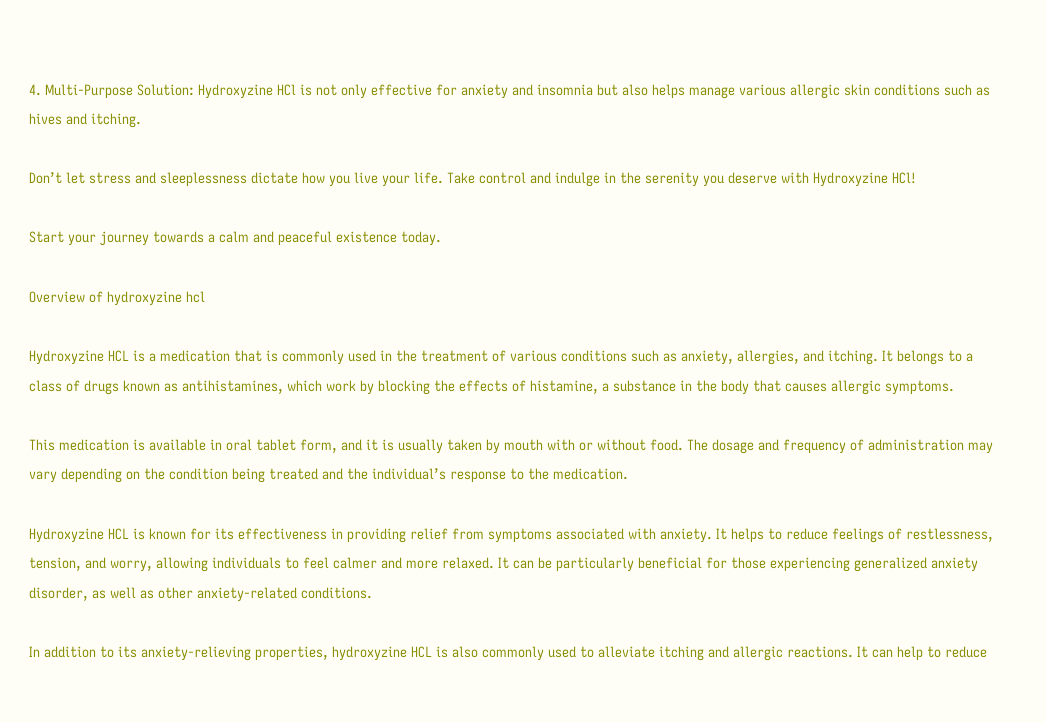4. Multi-Purpose Solution: Hydroxyzine HCl is not only effective for anxiety and insomnia but also helps manage various allergic skin conditions such as hives and itching.

Don’t let stress and sleeplessness dictate how you live your life. Take control and indulge in the serenity you deserve with Hydroxyzine HCl!

Start your journey towards a calm and peaceful existence today.

Overview of hydroxyzine hcl

Hydroxyzine HCL is a medication that is commonly used in the treatment of various conditions such as anxiety, allergies, and itching. It belongs to a class of drugs known as antihistamines, which work by blocking the effects of histamine, a substance in the body that causes allergic symptoms.

This medication is available in oral tablet form, and it is usually taken by mouth with or without food. The dosage and frequency of administration may vary depending on the condition being treated and the individual’s response to the medication.

Hydroxyzine HCL is known for its effectiveness in providing relief from symptoms associated with anxiety. It helps to reduce feelings of restlessness, tension, and worry, allowing individuals to feel calmer and more relaxed. It can be particularly beneficial for those experiencing generalized anxiety disorder, as well as other anxiety-related conditions.

In addition to its anxiety-relieving properties, hydroxyzine HCL is also commonly used to alleviate itching and allergic reactions. It can help to reduce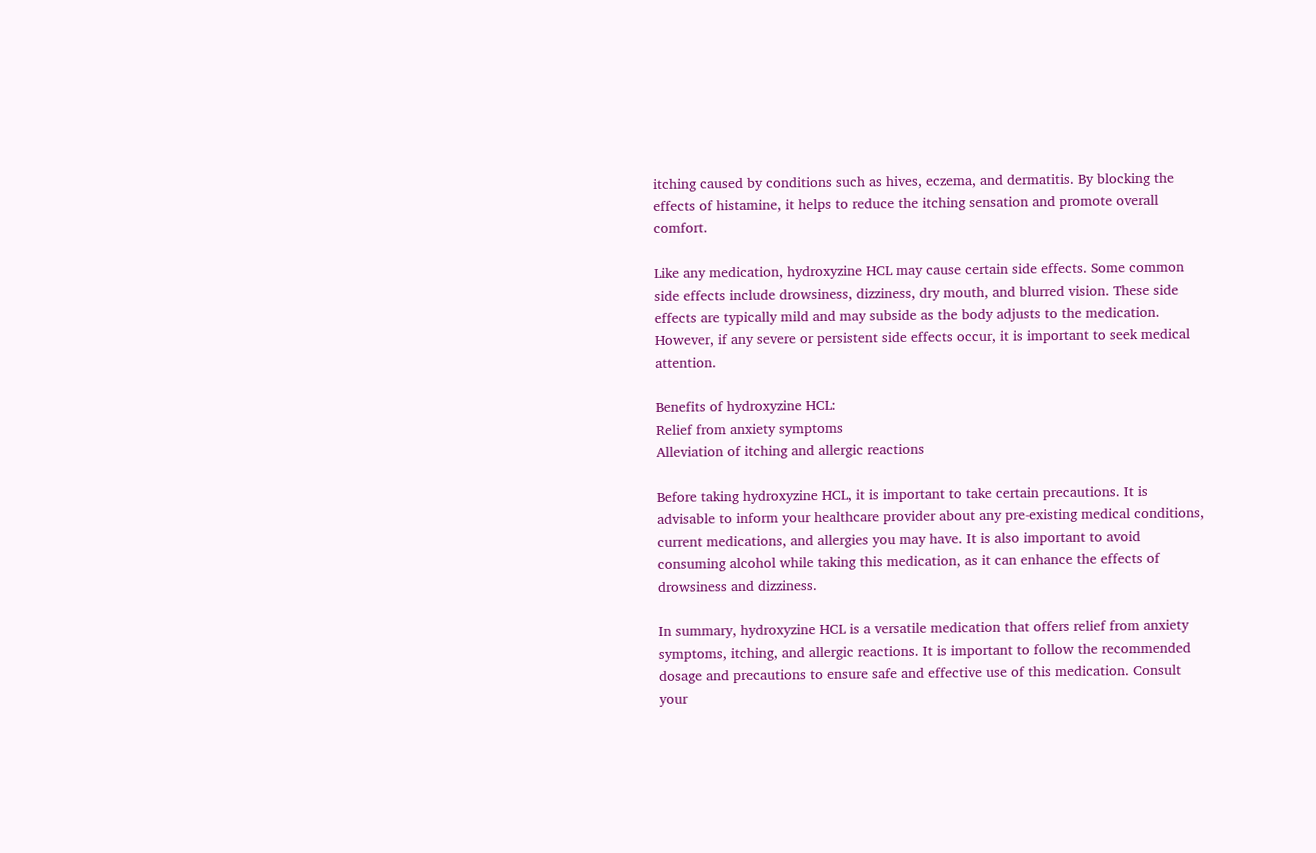itching caused by conditions such as hives, eczema, and dermatitis. By blocking the effects of histamine, it helps to reduce the itching sensation and promote overall comfort.

Like any medication, hydroxyzine HCL may cause certain side effects. Some common side effects include drowsiness, dizziness, dry mouth, and blurred vision. These side effects are typically mild and may subside as the body adjusts to the medication. However, if any severe or persistent side effects occur, it is important to seek medical attention.

Benefits of hydroxyzine HCL:
Relief from anxiety symptoms
Alleviation of itching and allergic reactions

Before taking hydroxyzine HCL, it is important to take certain precautions. It is advisable to inform your healthcare provider about any pre-existing medical conditions, current medications, and allergies you may have. It is also important to avoid consuming alcohol while taking this medication, as it can enhance the effects of drowsiness and dizziness.

In summary, hydroxyzine HCL is a versatile medication that offers relief from anxiety symptoms, itching, and allergic reactions. It is important to follow the recommended dosage and precautions to ensure safe and effective use of this medication. Consult your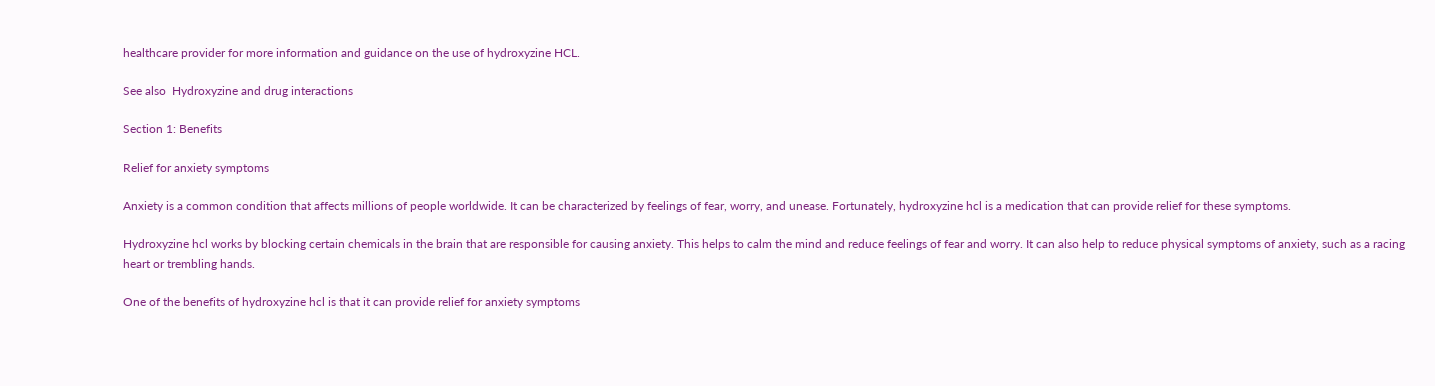healthcare provider for more information and guidance on the use of hydroxyzine HCL.

See also  Hydroxyzine and drug interactions

Section 1: Benefits

Relief for anxiety symptoms

Anxiety is a common condition that affects millions of people worldwide. It can be characterized by feelings of fear, worry, and unease. Fortunately, hydroxyzine hcl is a medication that can provide relief for these symptoms.

Hydroxyzine hcl works by blocking certain chemicals in the brain that are responsible for causing anxiety. This helps to calm the mind and reduce feelings of fear and worry. It can also help to reduce physical symptoms of anxiety, such as a racing heart or trembling hands.

One of the benefits of hydroxyzine hcl is that it can provide relief for anxiety symptoms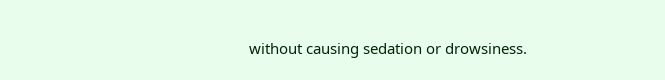without causing sedation or drowsiness.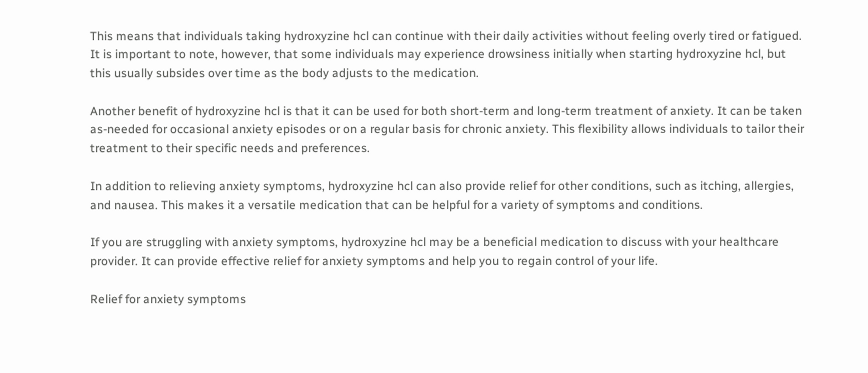This means that individuals taking hydroxyzine hcl can continue with their daily activities without feeling overly tired or fatigued. It is important to note, however, that some individuals may experience drowsiness initially when starting hydroxyzine hcl, but this usually subsides over time as the body adjusts to the medication.

Another benefit of hydroxyzine hcl is that it can be used for both short-term and long-term treatment of anxiety. It can be taken as-needed for occasional anxiety episodes or on a regular basis for chronic anxiety. This flexibility allows individuals to tailor their treatment to their specific needs and preferences.

In addition to relieving anxiety symptoms, hydroxyzine hcl can also provide relief for other conditions, such as itching, allergies, and nausea. This makes it a versatile medication that can be helpful for a variety of symptoms and conditions.

If you are struggling with anxiety symptoms, hydroxyzine hcl may be a beneficial medication to discuss with your healthcare provider. It can provide effective relief for anxiety symptoms and help you to regain control of your life.

Relief for anxiety symptoms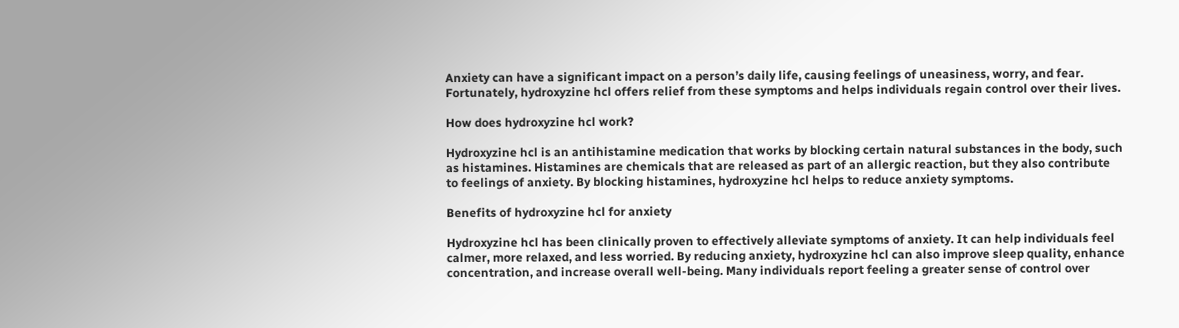Anxiety can have a significant impact on a person’s daily life, causing feelings of uneasiness, worry, and fear. Fortunately, hydroxyzine hcl offers relief from these symptoms and helps individuals regain control over their lives.

How does hydroxyzine hcl work?

Hydroxyzine hcl is an antihistamine medication that works by blocking certain natural substances in the body, such as histamines. Histamines are chemicals that are released as part of an allergic reaction, but they also contribute to feelings of anxiety. By blocking histamines, hydroxyzine hcl helps to reduce anxiety symptoms.

Benefits of hydroxyzine hcl for anxiety

Hydroxyzine hcl has been clinically proven to effectively alleviate symptoms of anxiety. It can help individuals feel calmer, more relaxed, and less worried. By reducing anxiety, hydroxyzine hcl can also improve sleep quality, enhance concentration, and increase overall well-being. Many individuals report feeling a greater sense of control over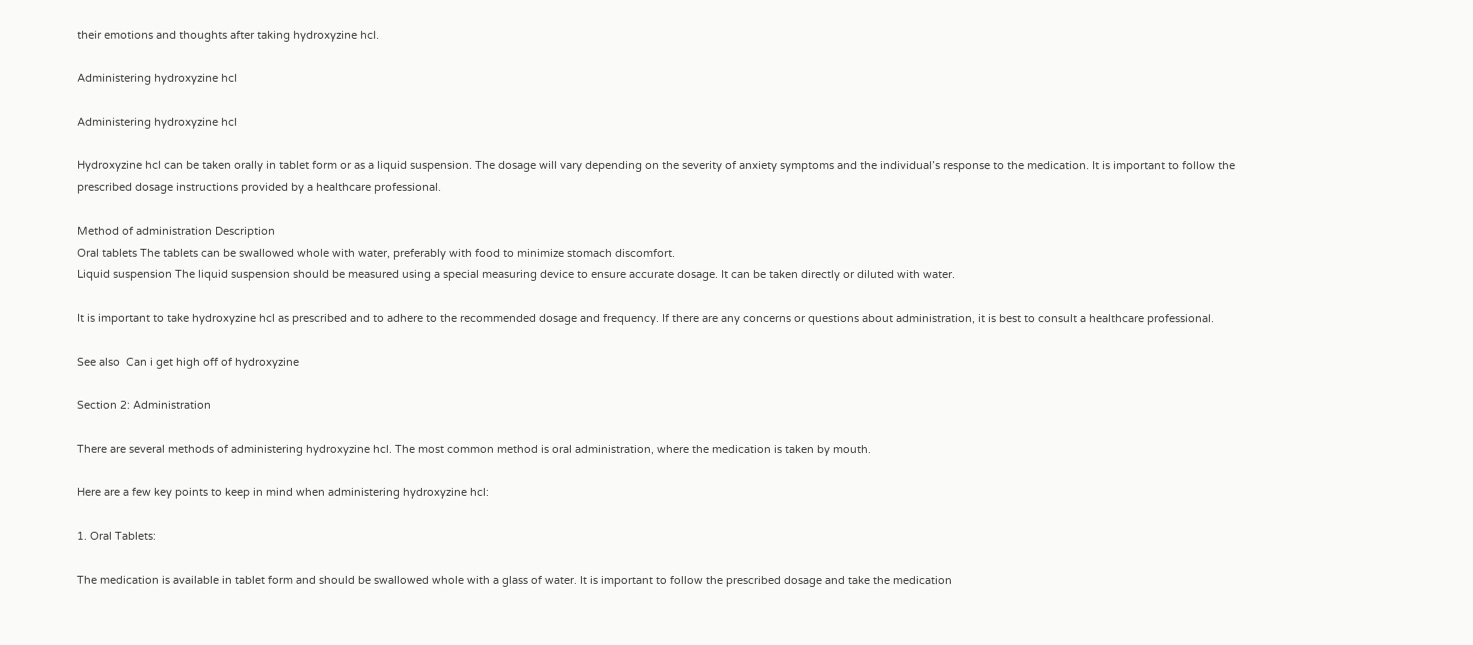their emotions and thoughts after taking hydroxyzine hcl.

Administering hydroxyzine hcl

Administering hydroxyzine hcl

Hydroxyzine hcl can be taken orally in tablet form or as a liquid suspension. The dosage will vary depending on the severity of anxiety symptoms and the individual’s response to the medication. It is important to follow the prescribed dosage instructions provided by a healthcare professional.

Method of administration Description
Oral tablets The tablets can be swallowed whole with water, preferably with food to minimize stomach discomfort.
Liquid suspension The liquid suspension should be measured using a special measuring device to ensure accurate dosage. It can be taken directly or diluted with water.

It is important to take hydroxyzine hcl as prescribed and to adhere to the recommended dosage and frequency. If there are any concerns or questions about administration, it is best to consult a healthcare professional.

See also  Can i get high off of hydroxyzine

Section 2: Administration

There are several methods of administering hydroxyzine hcl. The most common method is oral administration, where the medication is taken by mouth.

Here are a few key points to keep in mind when administering hydroxyzine hcl:

1. Oral Tablets:

The medication is available in tablet form and should be swallowed whole with a glass of water. It is important to follow the prescribed dosage and take the medication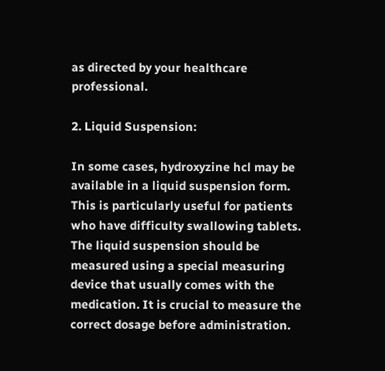as directed by your healthcare professional.

2. Liquid Suspension:

In some cases, hydroxyzine hcl may be available in a liquid suspension form. This is particularly useful for patients who have difficulty swallowing tablets. The liquid suspension should be measured using a special measuring device that usually comes with the medication. It is crucial to measure the correct dosage before administration.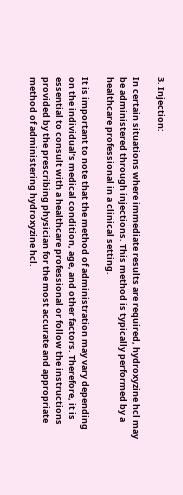3. Injection:

In certain situations where immediate results are required, hydroxyzine hcl may be administered through injections. This method is typically performed by a healthcare professional in a clinical setting.

It is important to note that the method of administration may vary depending on the individual’s medical condition, age, and other factors. Therefore, it is essential to consult with a healthcare professional or follow the instructions provided by the prescribing physician for the most accurate and appropriate method of administering hydroxyzine hcl.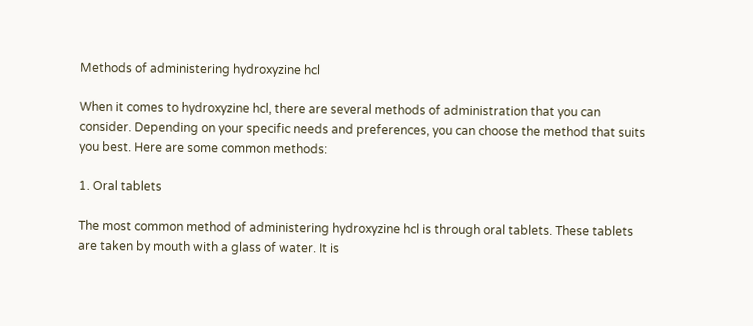Methods of administering hydroxyzine hcl

When it comes to hydroxyzine hcl, there are several methods of administration that you can consider. Depending on your specific needs and preferences, you can choose the method that suits you best. Here are some common methods:

1. Oral tablets

The most common method of administering hydroxyzine hcl is through oral tablets. These tablets are taken by mouth with a glass of water. It is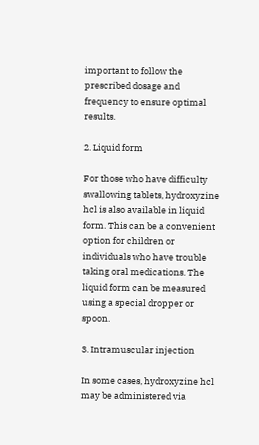important to follow the prescribed dosage and frequency to ensure optimal results.

2. Liquid form

For those who have difficulty swallowing tablets, hydroxyzine hcl is also available in liquid form. This can be a convenient option for children or individuals who have trouble taking oral medications. The liquid form can be measured using a special dropper or spoon.

3. Intramuscular injection

In some cases, hydroxyzine hcl may be administered via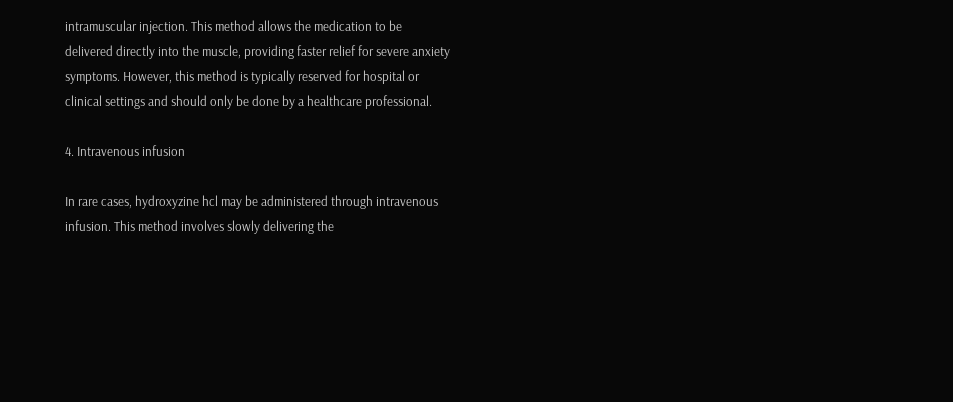intramuscular injection. This method allows the medication to be delivered directly into the muscle, providing faster relief for severe anxiety symptoms. However, this method is typically reserved for hospital or clinical settings and should only be done by a healthcare professional.

4. Intravenous infusion

In rare cases, hydroxyzine hcl may be administered through intravenous infusion. This method involves slowly delivering the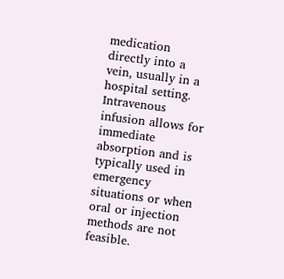medication directly into a vein, usually in a hospital setting. Intravenous infusion allows for immediate absorption and is typically used in emergency situations or when oral or injection methods are not feasible.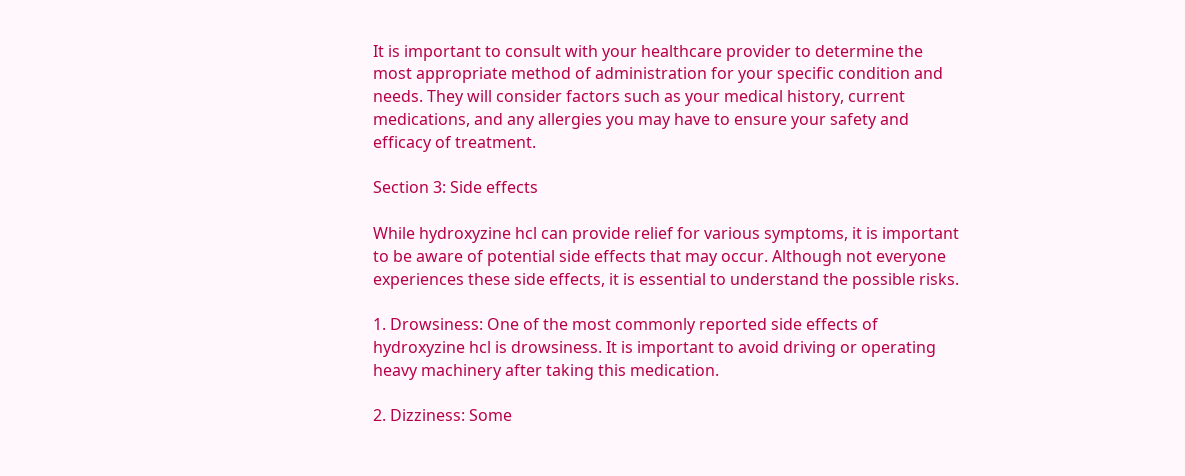It is important to consult with your healthcare provider to determine the most appropriate method of administration for your specific condition and needs. They will consider factors such as your medical history, current medications, and any allergies you may have to ensure your safety and efficacy of treatment.

Section 3: Side effects

While hydroxyzine hcl can provide relief for various symptoms, it is important to be aware of potential side effects that may occur. Although not everyone experiences these side effects, it is essential to understand the possible risks.

1. Drowsiness: One of the most commonly reported side effects of hydroxyzine hcl is drowsiness. It is important to avoid driving or operating heavy machinery after taking this medication.

2. Dizziness: Some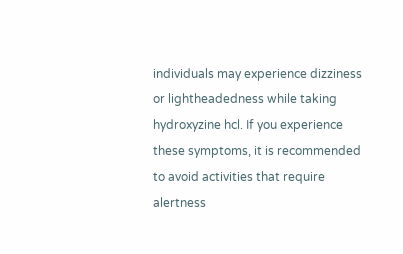individuals may experience dizziness or lightheadedness while taking hydroxyzine hcl. If you experience these symptoms, it is recommended to avoid activities that require alertness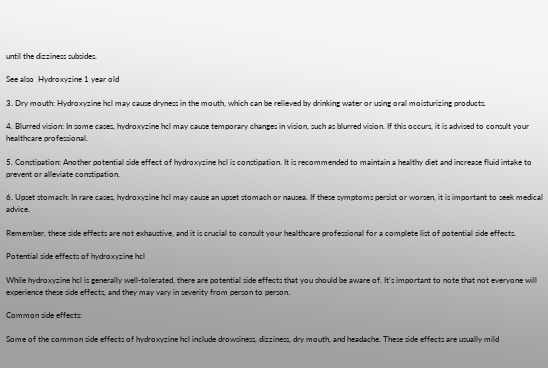until the dizziness subsides.

See also  Hydroxyzine 1 year old

3. Dry mouth: Hydroxyzine hcl may cause dryness in the mouth, which can be relieved by drinking water or using oral moisturizing products.

4. Blurred vision: In some cases, hydroxyzine hcl may cause temporary changes in vision, such as blurred vision. If this occurs, it is advised to consult your healthcare professional.

5. Constipation: Another potential side effect of hydroxyzine hcl is constipation. It is recommended to maintain a healthy diet and increase fluid intake to prevent or alleviate constipation.

6. Upset stomach: In rare cases, hydroxyzine hcl may cause an upset stomach or nausea. If these symptoms persist or worsen, it is important to seek medical advice.

Remember, these side effects are not exhaustive, and it is crucial to consult your healthcare professional for a complete list of potential side effects.

Potential side effects of hydroxyzine hcl

While hydroxyzine hcl is generally well-tolerated, there are potential side effects that you should be aware of. It’s important to note that not everyone will experience these side effects, and they may vary in severity from person to person.

Common side effects:

Some of the common side effects of hydroxyzine hcl include drowsiness, dizziness, dry mouth, and headache. These side effects are usually mild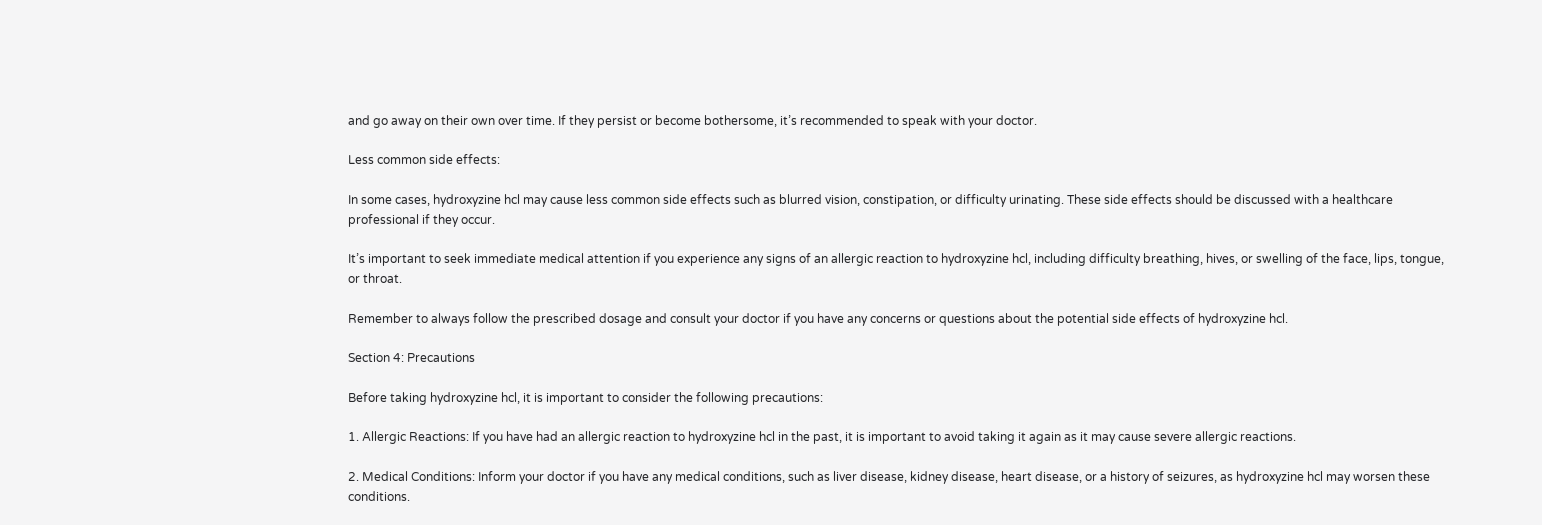and go away on their own over time. If they persist or become bothersome, it’s recommended to speak with your doctor.

Less common side effects:

In some cases, hydroxyzine hcl may cause less common side effects such as blurred vision, constipation, or difficulty urinating. These side effects should be discussed with a healthcare professional if they occur.

It’s important to seek immediate medical attention if you experience any signs of an allergic reaction to hydroxyzine hcl, including difficulty breathing, hives, or swelling of the face, lips, tongue, or throat.

Remember to always follow the prescribed dosage and consult your doctor if you have any concerns or questions about the potential side effects of hydroxyzine hcl.

Section 4: Precautions

Before taking hydroxyzine hcl, it is important to consider the following precautions:

1. Allergic Reactions: If you have had an allergic reaction to hydroxyzine hcl in the past, it is important to avoid taking it again as it may cause severe allergic reactions.

2. Medical Conditions: Inform your doctor if you have any medical conditions, such as liver disease, kidney disease, heart disease, or a history of seizures, as hydroxyzine hcl may worsen these conditions.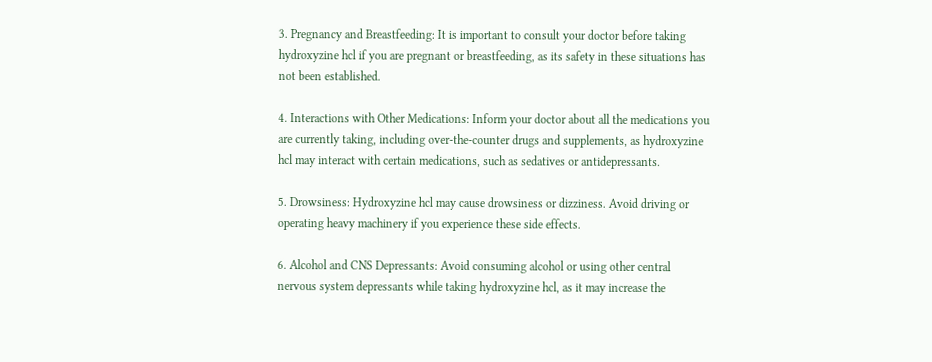3. Pregnancy and Breastfeeding: It is important to consult your doctor before taking hydroxyzine hcl if you are pregnant or breastfeeding, as its safety in these situations has not been established.

4. Interactions with Other Medications: Inform your doctor about all the medications you are currently taking, including over-the-counter drugs and supplements, as hydroxyzine hcl may interact with certain medications, such as sedatives or antidepressants.

5. Drowsiness: Hydroxyzine hcl may cause drowsiness or dizziness. Avoid driving or operating heavy machinery if you experience these side effects.

6. Alcohol and CNS Depressants: Avoid consuming alcohol or using other central nervous system depressants while taking hydroxyzine hcl, as it may increase the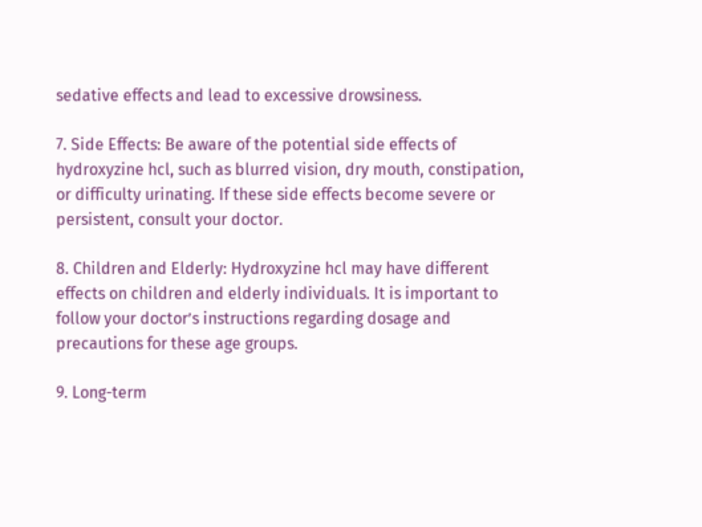sedative effects and lead to excessive drowsiness.

7. Side Effects: Be aware of the potential side effects of hydroxyzine hcl, such as blurred vision, dry mouth, constipation, or difficulty urinating. If these side effects become severe or persistent, consult your doctor.

8. Children and Elderly: Hydroxyzine hcl may have different effects on children and elderly individuals. It is important to follow your doctor’s instructions regarding dosage and precautions for these age groups.

9. Long-term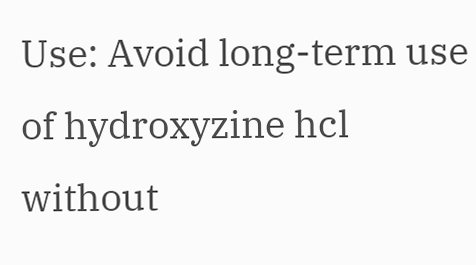Use: Avoid long-term use of hydroxyzine hcl without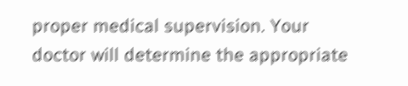proper medical supervision. Your doctor will determine the appropriate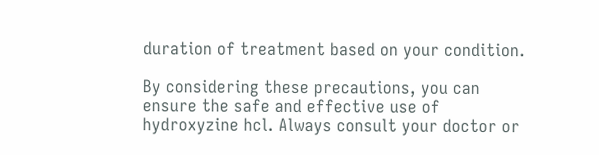duration of treatment based on your condition.

By considering these precautions, you can ensure the safe and effective use of hydroxyzine hcl. Always consult your doctor or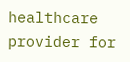healthcare provider for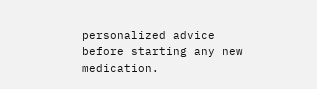personalized advice before starting any new medication.